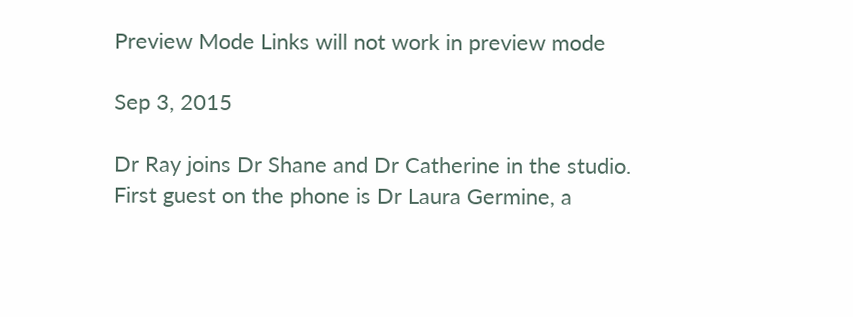Preview Mode Links will not work in preview mode

Sep 3, 2015

Dr Ray joins Dr Shane and Dr Catherine in the studio. First guest on the phone is Dr Laura Germine, a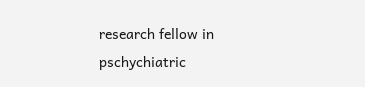research fellow in pschychiatric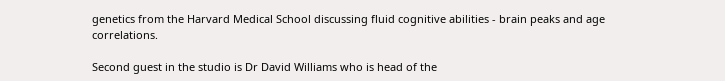genetics from the Harvard Medical School discussing fluid cognitive abilities - brain peaks and age correlations.

Second guest in the studio is Dr David Williams who is head of the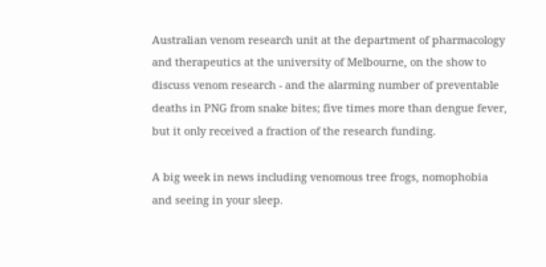Australian venom research unit at the department of pharmacology and therapeutics at the university of Melbourne, on the show to discuss venom research - and the alarming number of preventable deaths in PNG from snake bites; five times more than dengue fever, but it only received a fraction of the research funding.

A big week in news including venomous tree frogs, nomophobia and seeing in your sleep.